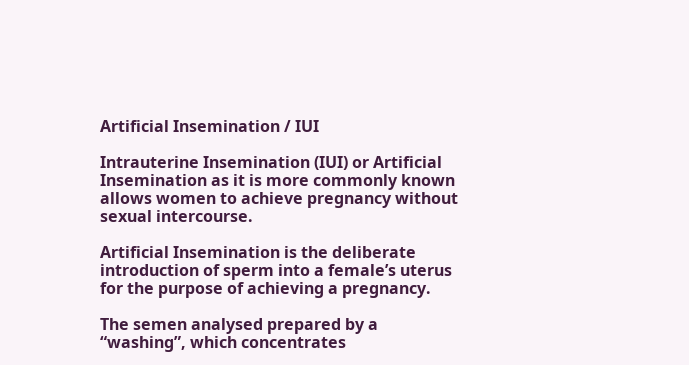Artificial Insemination / IUI

Intrauterine Insemination (IUI) or Artificial Insemination as it is more commonly known allows women to achieve pregnancy without sexual intercourse.

Artificial Insemination is the deliberate introduction of sperm into a female’s uterus for the purpose of achieving a pregnancy.

The semen analysed prepared by a “washing”, which concentrates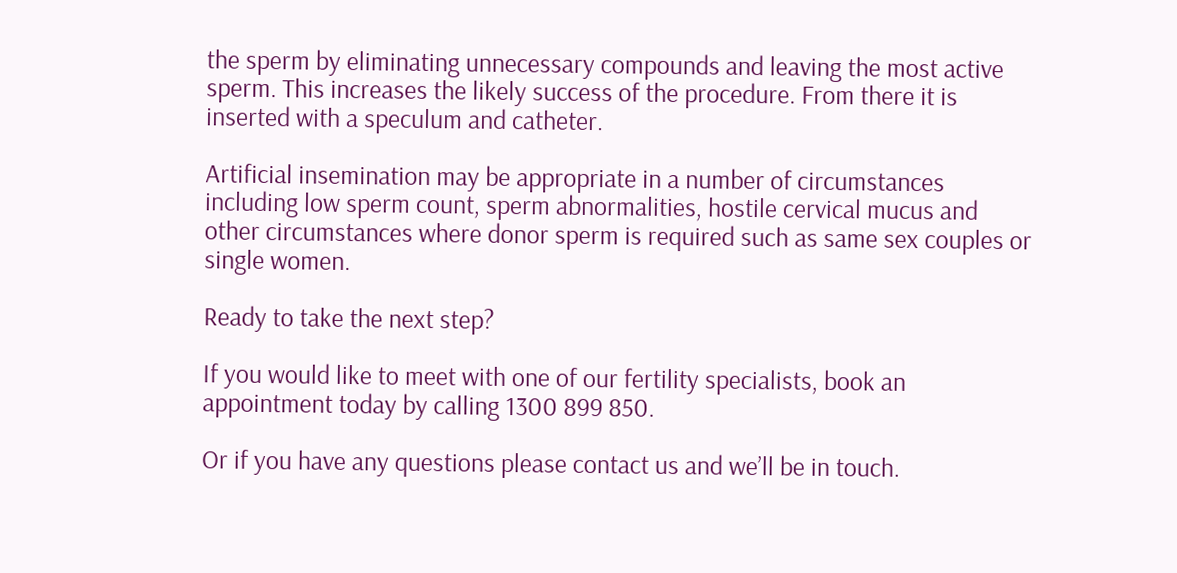the sperm by eliminating unnecessary compounds and leaving the most active sperm. This increases the likely success of the procedure. From there it is inserted with a speculum and catheter.

Artificial insemination may be appropriate in a number of circumstances including low sperm count, sperm abnormalities, hostile cervical mucus and other circumstances where donor sperm is required such as same sex couples or single women.

Ready to take the next step?

If you would like to meet with one of our fertility specialists, book an appointment today by calling 1300 899 850.

Or if you have any questions please contact us and we’ll be in touch.